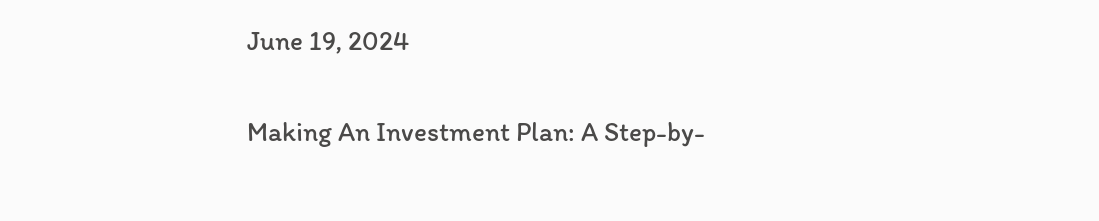June 19, 2024

Making An Investment Plan: A Step-by-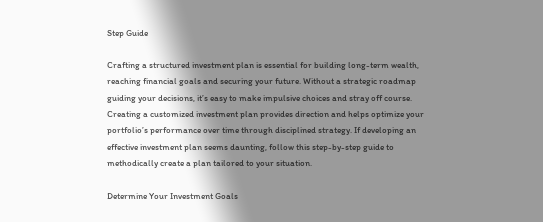Step Guide

Crafting a structured investment plan is essential for building long-term wealth, reaching financial goals and securing your future. Without a strategic roadmap guiding your decisions, it’s easy to make impulsive choices and stray off course. Creating a customized investment plan provides direction and helps optimize your portfolio’s performance over time through disciplined strategy. If developing an effective investment plan seems daunting, follow this step-by-step guide to methodically create a plan tailored to your situation.

Determine Your Investment Goals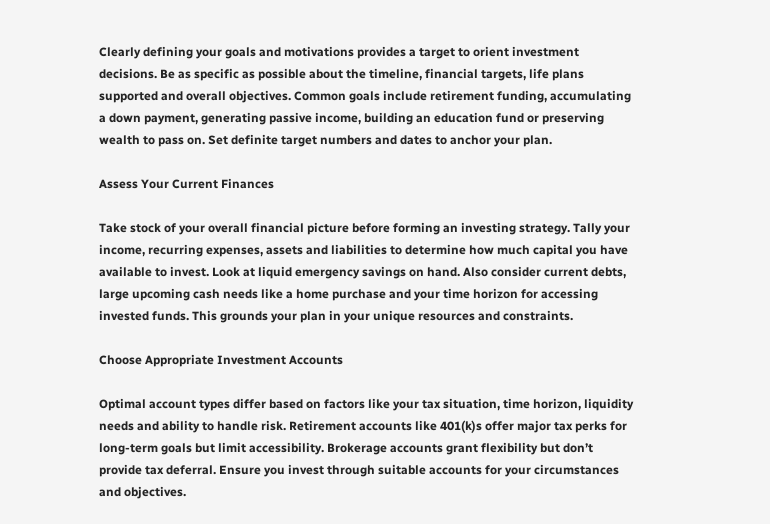Clearly defining your goals and motivations provides a target to orient investment decisions. Be as specific as possible about the timeline, financial targets, life plans supported and overall objectives. Common goals include retirement funding, accumulating a down payment, generating passive income, building an education fund or preserving wealth to pass on. Set definite target numbers and dates to anchor your plan.

Assess Your Current Finances

Take stock of your overall financial picture before forming an investing strategy. Tally your income, recurring expenses, assets and liabilities to determine how much capital you have available to invest. Look at liquid emergency savings on hand. Also consider current debts, large upcoming cash needs like a home purchase and your time horizon for accessing invested funds. This grounds your plan in your unique resources and constraints.

Choose Appropriate Investment Accounts

Optimal account types differ based on factors like your tax situation, time horizon, liquidity needs and ability to handle risk. Retirement accounts like 401(k)s offer major tax perks for long-term goals but limit accessibility. Brokerage accounts grant flexibility but don’t provide tax deferral. Ensure you invest through suitable accounts for your circumstances and objectives.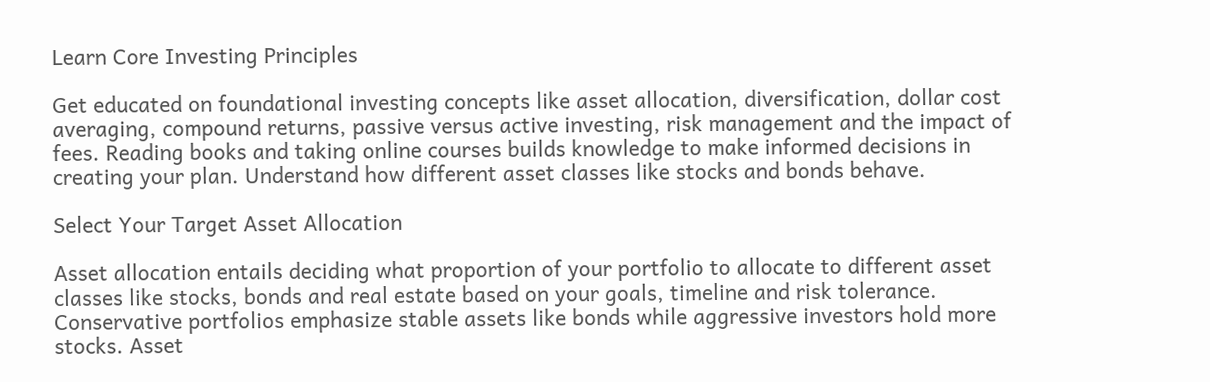Learn Core Investing Principles

Get educated on foundational investing concepts like asset allocation, diversification, dollar cost averaging, compound returns, passive versus active investing, risk management and the impact of fees. Reading books and taking online courses builds knowledge to make informed decisions in creating your plan. Understand how different asset classes like stocks and bonds behave.

Select Your Target Asset Allocation

Asset allocation entails deciding what proportion of your portfolio to allocate to different asset classes like stocks, bonds and real estate based on your goals, timeline and risk tolerance. Conservative portfolios emphasize stable assets like bonds while aggressive investors hold more stocks. Asset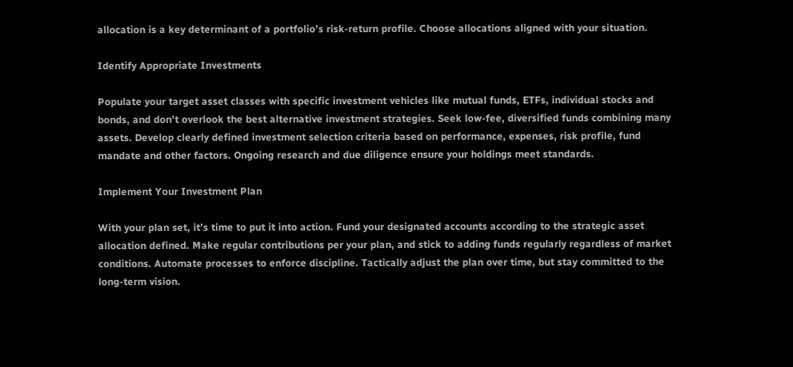allocation is a key determinant of a portfolio’s risk-return profile. Choose allocations aligned with your situation.

Identify Appropriate Investments

Populate your target asset classes with specific investment vehicles like mutual funds, ETFs, individual stocks and bonds, and don’t overlook the best alternative investment strategies. Seek low-fee, diversified funds combining many assets. Develop clearly defined investment selection criteria based on performance, expenses, risk profile, fund mandate and other factors. Ongoing research and due diligence ensure your holdings meet standards.

Implement Your Investment Plan

With your plan set, it’s time to put it into action. Fund your designated accounts according to the strategic asset allocation defined. Make regular contributions per your plan, and stick to adding funds regularly regardless of market conditions. Automate processes to enforce discipline. Tactically adjust the plan over time, but stay committed to the long-term vision.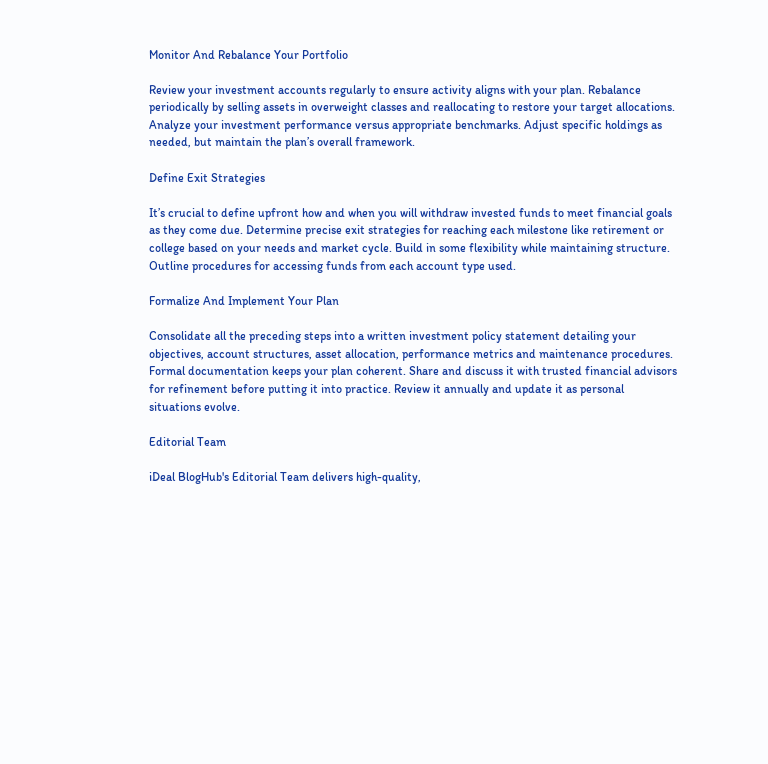Monitor And Rebalance Your Portfolio

Review your investment accounts regularly to ensure activity aligns with your plan. Rebalance periodically by selling assets in overweight classes and reallocating to restore your target allocations. Analyze your investment performance versus appropriate benchmarks. Adjust specific holdings as needed, but maintain the plan’s overall framework.

Define Exit Strategies

It’s crucial to define upfront how and when you will withdraw invested funds to meet financial goals as they come due. Determine precise exit strategies for reaching each milestone like retirement or college based on your needs and market cycle. Build in some flexibility while maintaining structure. Outline procedures for accessing funds from each account type used.

Formalize And Implement Your Plan

Consolidate all the preceding steps into a written investment policy statement detailing your objectives, account structures, asset allocation, performance metrics and maintenance procedures. Formal documentation keeps your plan coherent. Share and discuss it with trusted financial advisors for refinement before putting it into practice. Review it annually and update it as personal situations evolve.

Editorial Team

iDeal BlogHub's Editorial Team delivers high-quality,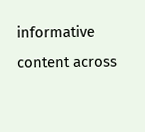informative content across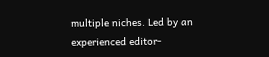multiple niches. Led by an experienced editor-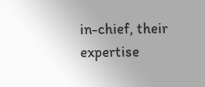in-chief, their expertise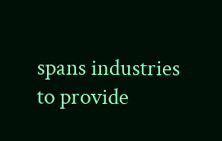spans industries to provide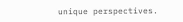unique perspectives.